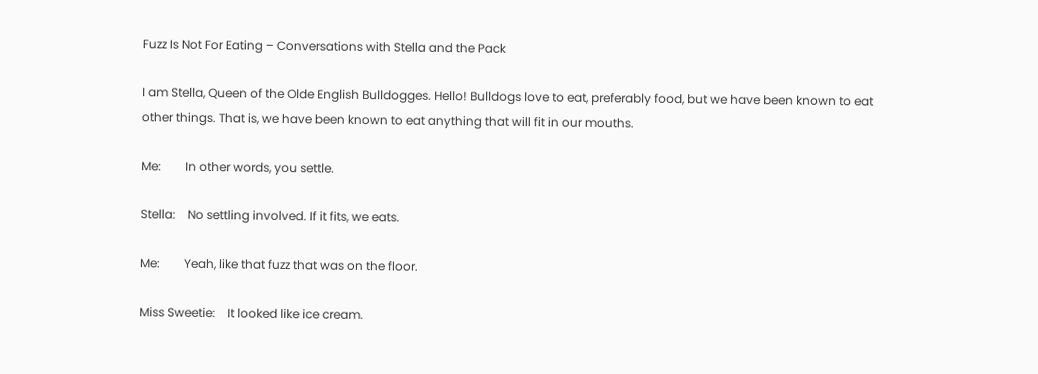Fuzz Is Not For Eating – Conversations with Stella and the Pack

I am Stella, Queen of the Olde English Bulldogges. Hello! Bulldogs love to eat, preferably food, but we have been known to eat other things. That is, we have been known to eat anything that will fit in our mouths.

Me:        In other words, you settle.

Stella:    No settling involved. If it fits, we eats.

Me:        Yeah, like that fuzz that was on the floor.

Miss Sweetie:    It looked like ice cream.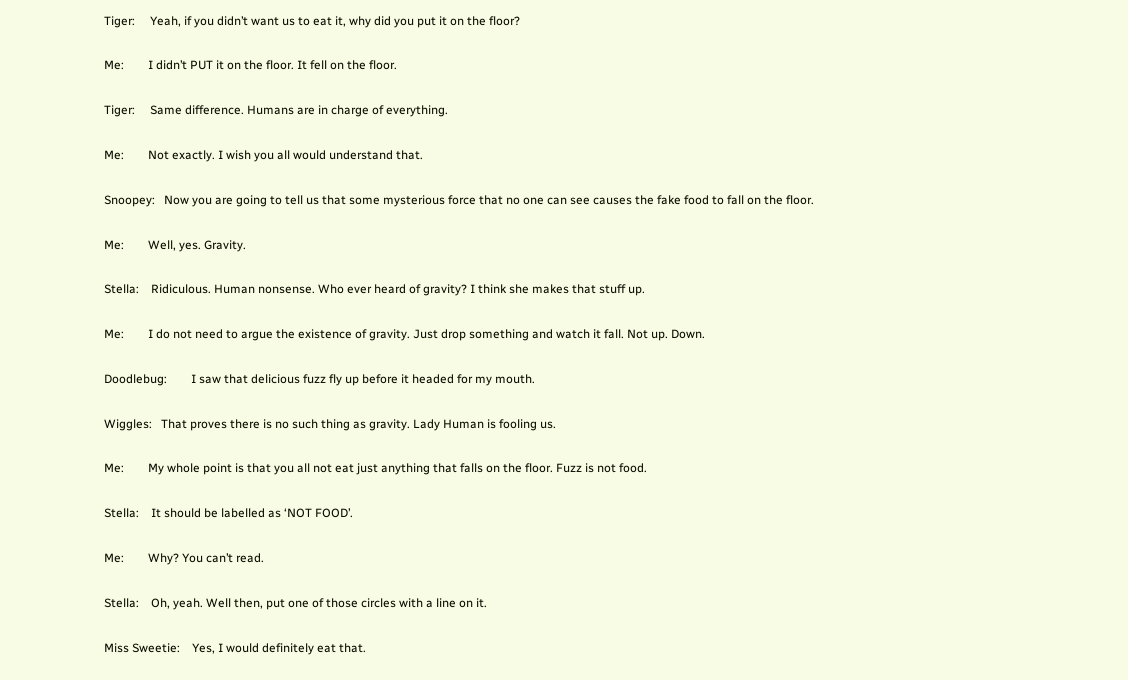Tiger:     Yeah, if you didn’t want us to eat it, why did you put it on the floor?

Me:        I didn’t PUT it on the floor. It fell on the floor.

Tiger:     Same difference. Humans are in charge of everything.

Me:        Not exactly. I wish you all would understand that.

Snoopey:   Now you are going to tell us that some mysterious force that no one can see causes the fake food to fall on the floor.

Me:        Well, yes. Gravity.

Stella:    Ridiculous. Human nonsense. Who ever heard of gravity? I think she makes that stuff up.

Me:        I do not need to argue the existence of gravity. Just drop something and watch it fall. Not up. Down.

Doodlebug:        I saw that delicious fuzz fly up before it headed for my mouth.

Wiggles:   That proves there is no such thing as gravity. Lady Human is fooling us.

Me:        My whole point is that you all not eat just anything that falls on the floor. Fuzz is not food.

Stella:    It should be labelled as ‘NOT FOOD’.

Me:        Why? You can’t read.

Stella:    Oh, yeah. Well then, put one of those circles with a line on it.

Miss Sweetie:    Yes, I would definitely eat that.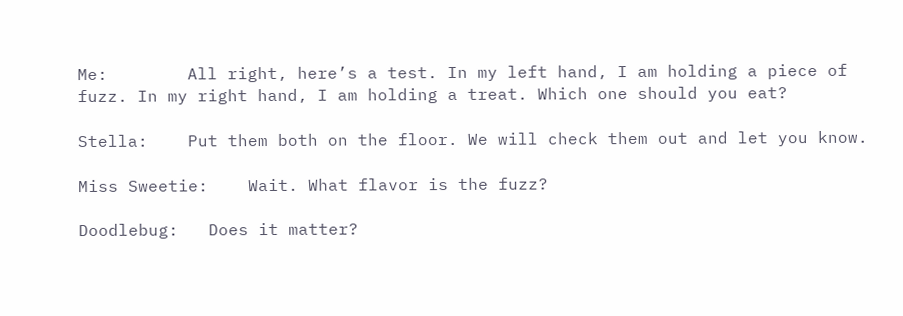Me:        All right, here’s a test. In my left hand, I am holding a piece of fuzz. In my right hand, I am holding a treat. Which one should you eat?

Stella:    Put them both on the floor. We will check them out and let you know.

Miss Sweetie:    Wait. What flavor is the fuzz?

Doodlebug:   Does it matter?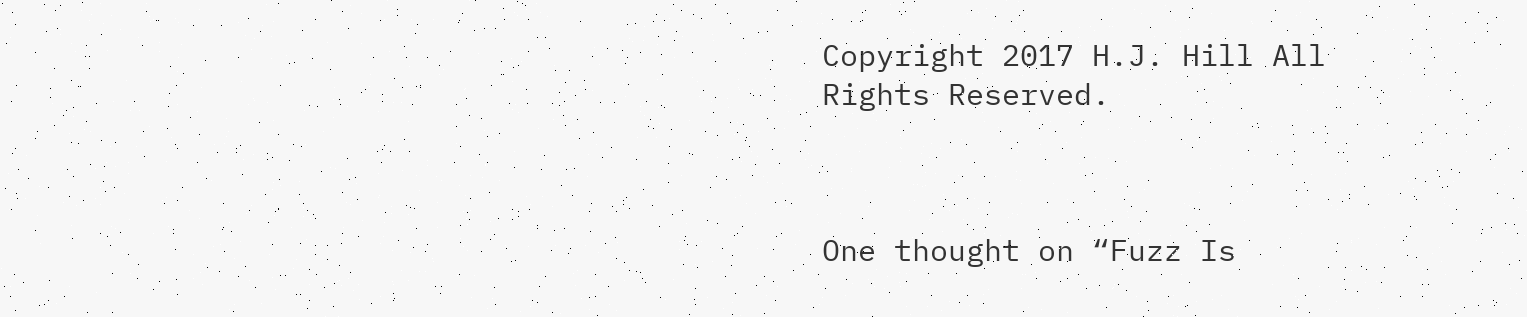Copyright 2017 H.J. Hill All Rights Reserved.



One thought on “Fuzz Is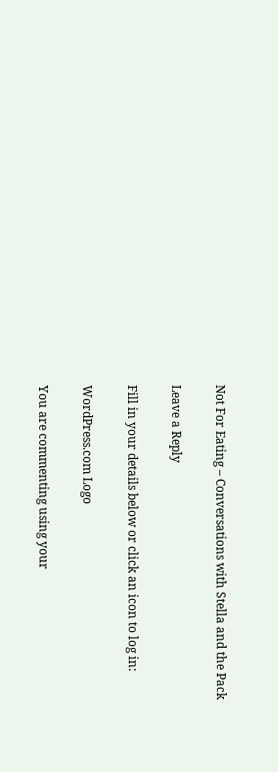Not For Eating – Conversations with Stella and the Pack

Leave a Reply

Fill in your details below or click an icon to log in:

WordPress.com Logo

You are commenting using your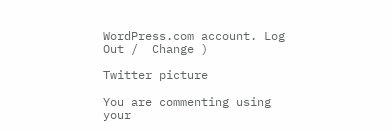WordPress.com account. Log Out /  Change )

Twitter picture

You are commenting using your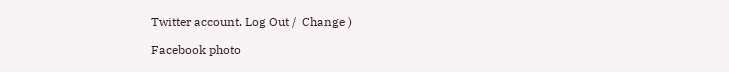Twitter account. Log Out /  Change )

Facebook photo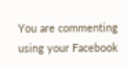You are commenting using your Facebook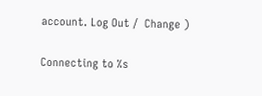account. Log Out /  Change )

Connecting to %s